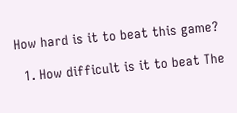How hard is it to beat this game?

  1. How difficult is it to beat The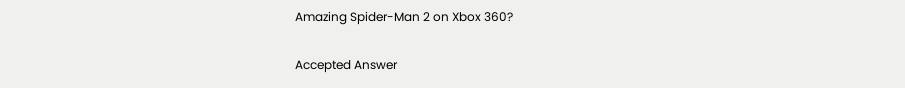Amazing Spider-Man 2 on Xbox 360?

Accepted Answer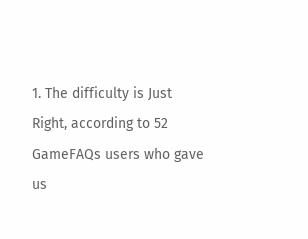1. The difficulty is Just Right, according to 52 GameFAQs users who gave us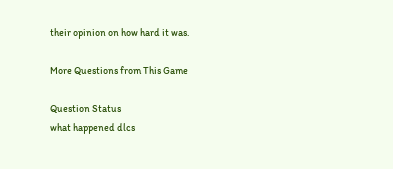their opinion on how hard it was.

More Questions from This Game

Question Status
what happened dlcs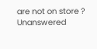are not on store ? Unanswered